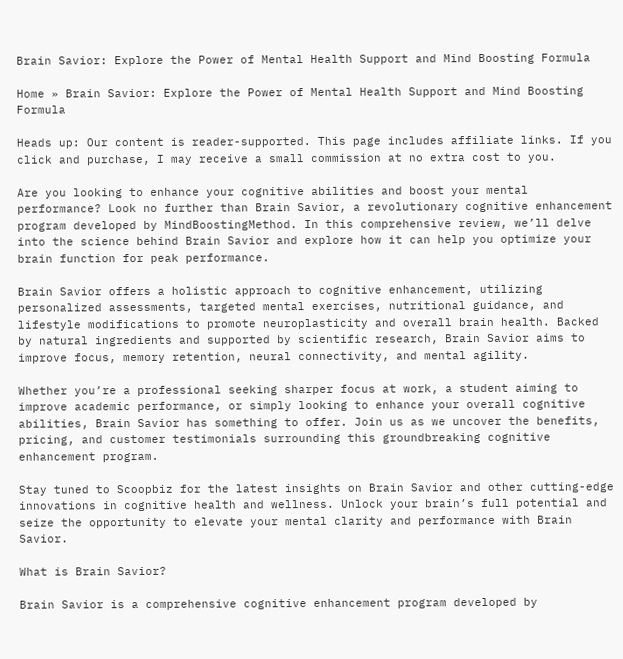Brain Savior: Explore the Power of Mental Health Support and Mind Boosting Formula

Home » Brain Savior: Explore the Power of Mental Health Support and Mind Boosting Formula

Heads up: Our content is reader-supported. This page includes affiliate links. If you click and purchase, I may receive a small commission at no extra cost to you.

Are you looking to enhance your cognitive abilities and boost your mental performance? Look no further than Brain Savior, a revolutionary cognitive enhancement program developed by MindBoostingMethod. In this comprehensive review, we’ll delve into the science behind Brain Savior and explore how it can help you optimize your brain function for peak performance.

Brain Savior offers a holistic approach to cognitive enhancement, utilizing personalized assessments, targeted mental exercises, nutritional guidance, and lifestyle modifications to promote neuroplasticity and overall brain health. Backed by natural ingredients and supported by scientific research, Brain Savior aims to improve focus, memory retention, neural connectivity, and mental agility.

Whether you’re a professional seeking sharper focus at work, a student aiming to improve academic performance, or simply looking to enhance your overall cognitive abilities, Brain Savior has something to offer. Join us as we uncover the benefits, pricing, and customer testimonials surrounding this groundbreaking cognitive enhancement program.

Stay tuned to Scoopbiz for the latest insights on Brain Savior and other cutting-edge innovations in cognitive health and wellness. Unlock your brain’s full potential and seize the opportunity to elevate your mental clarity and performance with Brain Savior.

What is Brain Savior?

Brain Savior is a comprehensive cognitive enhancement program developed by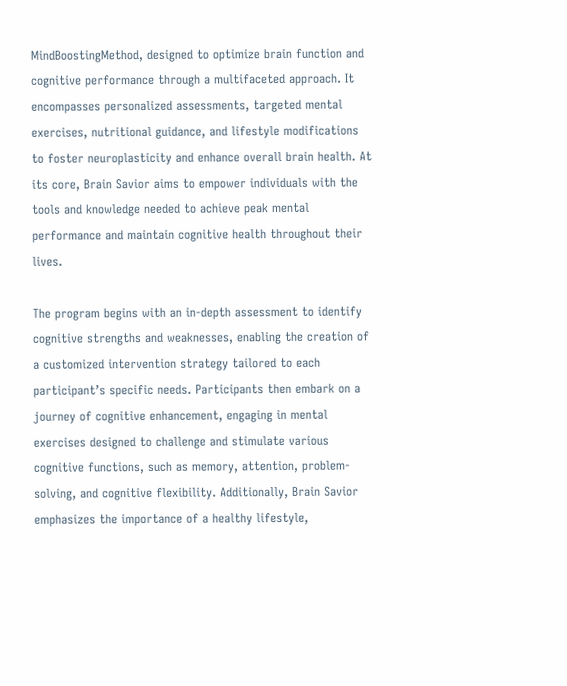MindBoostingMethod, designed to optimize brain function and cognitive performance through a multifaceted approach. It encompasses personalized assessments, targeted mental exercises, nutritional guidance, and lifestyle modifications to foster neuroplasticity and enhance overall brain health. At its core, Brain Savior aims to empower individuals with the tools and knowledge needed to achieve peak mental performance and maintain cognitive health throughout their lives.

The program begins with an in-depth assessment to identify cognitive strengths and weaknesses, enabling the creation of a customized intervention strategy tailored to each participant’s specific needs. Participants then embark on a journey of cognitive enhancement, engaging in mental exercises designed to challenge and stimulate various cognitive functions, such as memory, attention, problem-solving, and cognitive flexibility. Additionally, Brain Savior emphasizes the importance of a healthy lifestyle,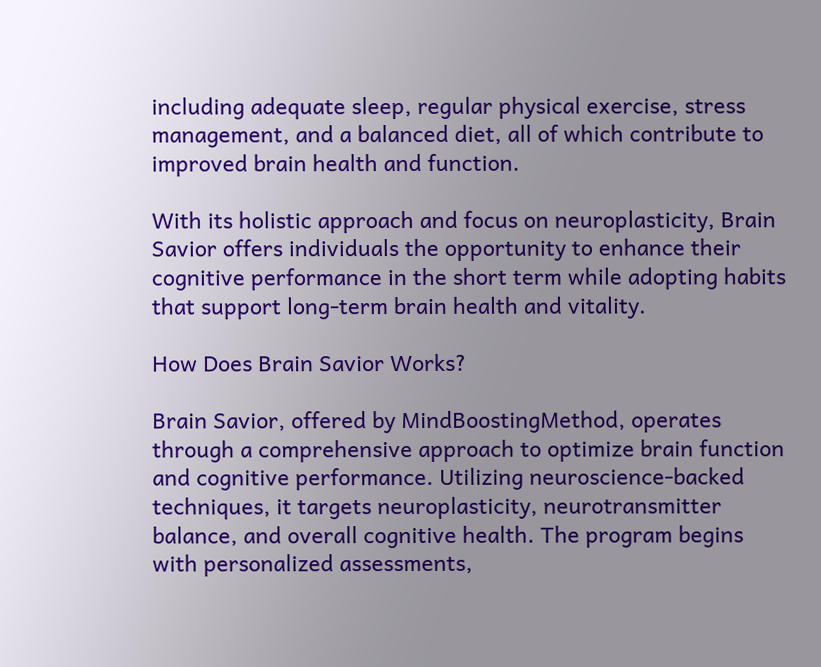including adequate sleep, regular physical exercise, stress management, and a balanced diet, all of which contribute to improved brain health and function.

With its holistic approach and focus on neuroplasticity, Brain Savior offers individuals the opportunity to enhance their cognitive performance in the short term while adopting habits that support long-term brain health and vitality.

How Does Brain Savior Works?

Brain Savior, offered by MindBoostingMethod, operates through a comprehensive approach to optimize brain function and cognitive performance. Utilizing neuroscience-backed techniques, it targets neuroplasticity, neurotransmitter balance, and overall cognitive health. The program begins with personalized assessments,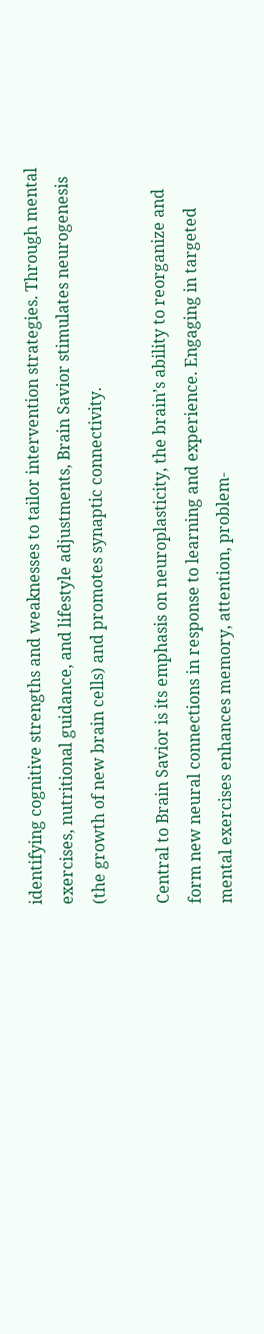identifying cognitive strengths and weaknesses to tailor intervention strategies. Through mental exercises, nutritional guidance, and lifestyle adjustments, Brain Savior stimulates neurogenesis (the growth of new brain cells) and promotes synaptic connectivity.

Central to Brain Savior is its emphasis on neuroplasticity, the brain’s ability to reorganize and form new neural connections in response to learning and experience. Engaging in targeted mental exercises enhances memory, attention, problem-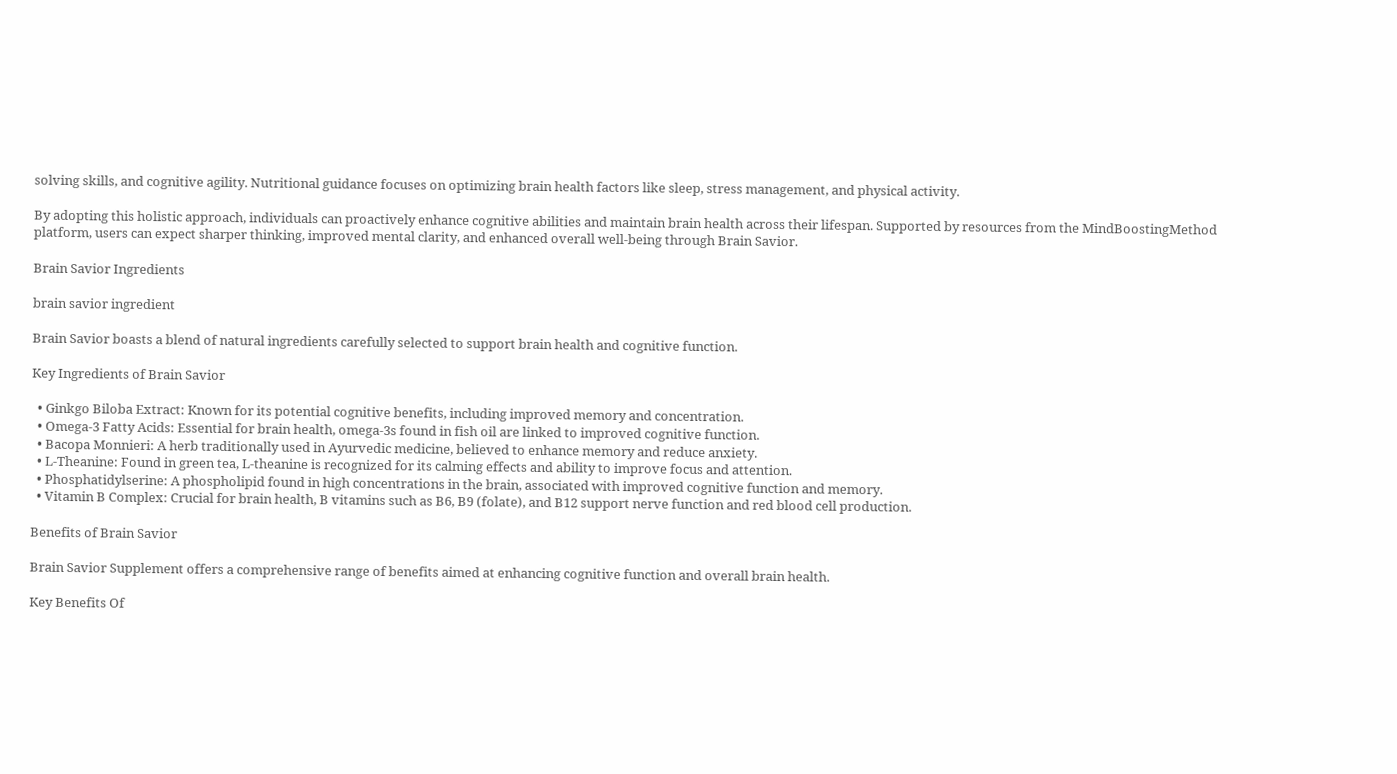solving skills, and cognitive agility. Nutritional guidance focuses on optimizing brain health factors like sleep, stress management, and physical activity.

By adopting this holistic approach, individuals can proactively enhance cognitive abilities and maintain brain health across their lifespan. Supported by resources from the MindBoostingMethod platform, users can expect sharper thinking, improved mental clarity, and enhanced overall well-being through Brain Savior.

Brain Savior Ingredients

brain savior ingredient

Brain Savior boasts a blend of natural ingredients carefully selected to support brain health and cognitive function.

Key Ingredients of Brain Savior

  • Ginkgo Biloba Extract: Known for its potential cognitive benefits, including improved memory and concentration.
  • Omega-3 Fatty Acids: Essential for brain health, omega-3s found in fish oil are linked to improved cognitive function.
  • Bacopa Monnieri: A herb traditionally used in Ayurvedic medicine, believed to enhance memory and reduce anxiety.
  • L-Theanine: Found in green tea, L-theanine is recognized for its calming effects and ability to improve focus and attention.
  • Phosphatidylserine: A phospholipid found in high concentrations in the brain, associated with improved cognitive function and memory.
  • Vitamin B Complex: Crucial for brain health, B vitamins such as B6, B9 (folate), and B12 support nerve function and red blood cell production.

Benefits of Brain Savior

Brain Savior Supplement offers a comprehensive range of benefits aimed at enhancing cognitive function and overall brain health.

Key Benefits Of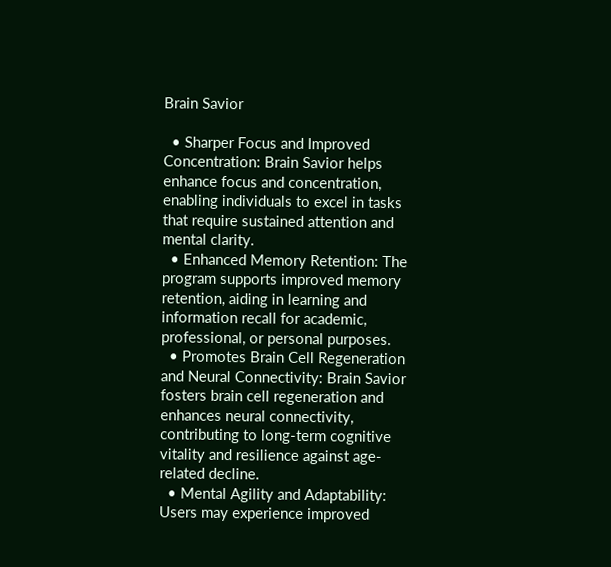Brain Savior

  • Sharper Focus and Improved Concentration: Brain Savior helps enhance focus and concentration, enabling individuals to excel in tasks that require sustained attention and mental clarity.
  • Enhanced Memory Retention: The program supports improved memory retention, aiding in learning and information recall for academic, professional, or personal purposes.
  • Promotes Brain Cell Regeneration and Neural Connectivity: Brain Savior fosters brain cell regeneration and enhances neural connectivity, contributing to long-term cognitive vitality and resilience against age-related decline.
  • Mental Agility and Adaptability: Users may experience improved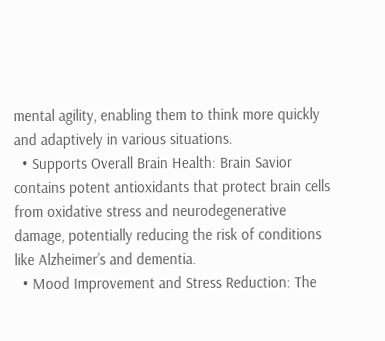mental agility, enabling them to think more quickly and adaptively in various situations.
  • Supports Overall Brain Health: Brain Savior contains potent antioxidants that protect brain cells from oxidative stress and neurodegenerative damage, potentially reducing the risk of conditions like Alzheimer’s and dementia.
  • Mood Improvement and Stress Reduction: The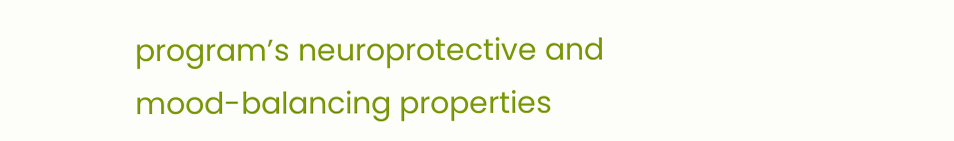program’s neuroprotective and mood-balancing properties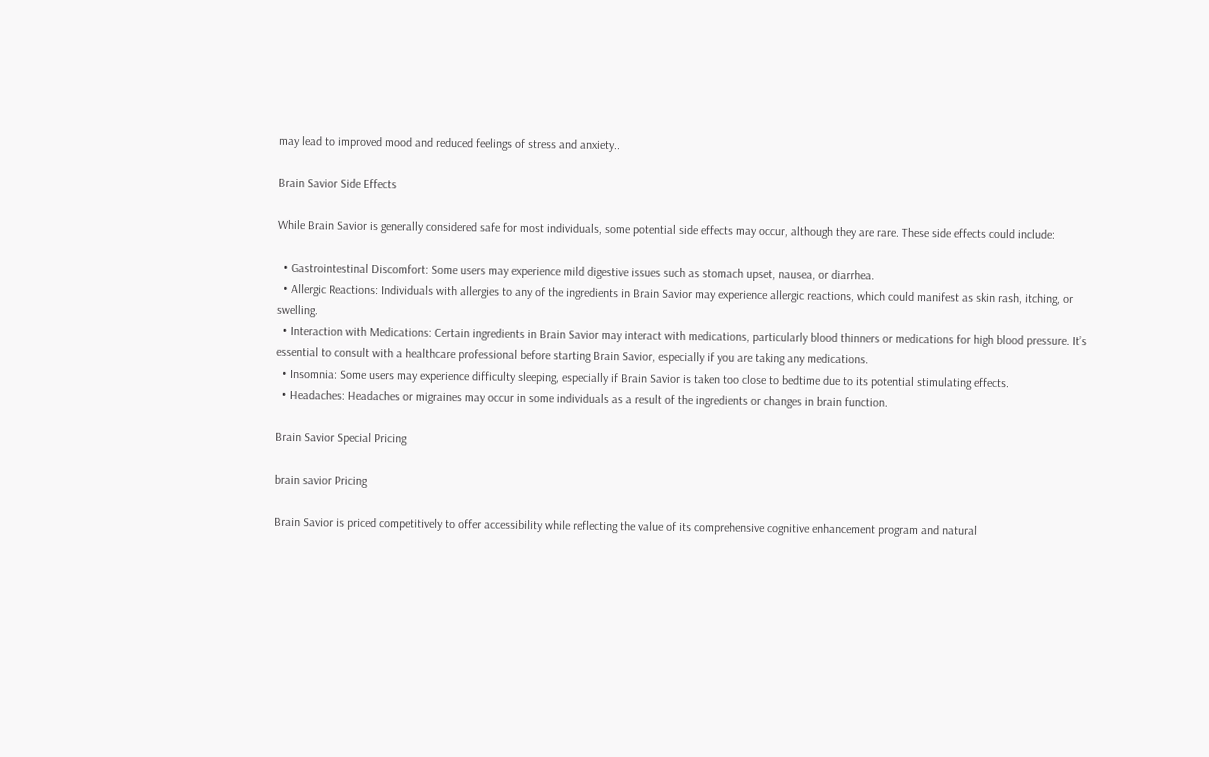may lead to improved mood and reduced feelings of stress and anxiety..

Brain Savior Side Effects

While Brain Savior is generally considered safe for most individuals, some potential side effects may occur, although they are rare. These side effects could include:

  • Gastrointestinal Discomfort: Some users may experience mild digestive issues such as stomach upset, nausea, or diarrhea.
  • Allergic Reactions: Individuals with allergies to any of the ingredients in Brain Savior may experience allergic reactions, which could manifest as skin rash, itching, or swelling.
  • Interaction with Medications: Certain ingredients in Brain Savior may interact with medications, particularly blood thinners or medications for high blood pressure. It’s essential to consult with a healthcare professional before starting Brain Savior, especially if you are taking any medications.
  • Insomnia: Some users may experience difficulty sleeping, especially if Brain Savior is taken too close to bedtime due to its potential stimulating effects.
  • Headaches: Headaches or migraines may occur in some individuals as a result of the ingredients or changes in brain function.

Brain Savior Special Pricing

brain savior Pricing

Brain Savior is priced competitively to offer accessibility while reflecting the value of its comprehensive cognitive enhancement program and natural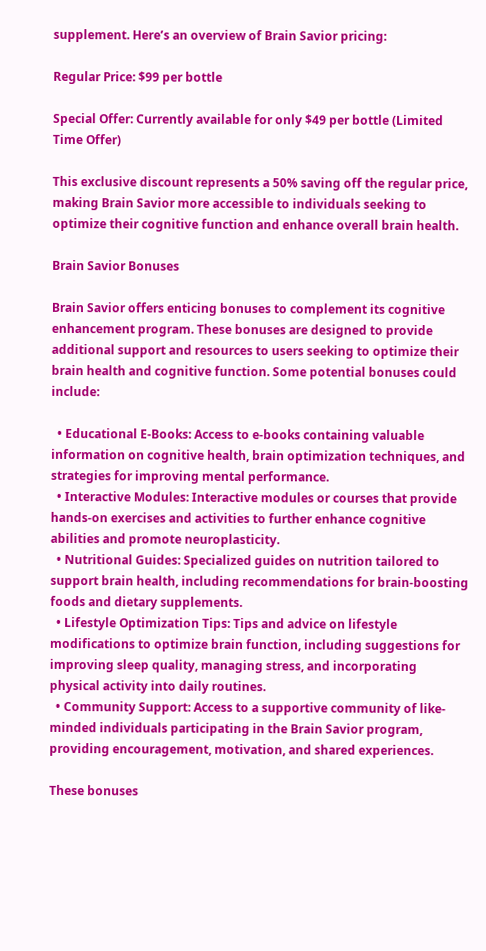supplement. Here’s an overview of Brain Savior pricing:

Regular Price: $99 per bottle

Special Offer: Currently available for only $49 per bottle (Limited Time Offer)

This exclusive discount represents a 50% saving off the regular price, making Brain Savior more accessible to individuals seeking to optimize their cognitive function and enhance overall brain health.

Brain Savior Bonuses

Brain Savior offers enticing bonuses to complement its cognitive enhancement program. These bonuses are designed to provide additional support and resources to users seeking to optimize their brain health and cognitive function. Some potential bonuses could include:

  • Educational E-Books: Access to e-books containing valuable information on cognitive health, brain optimization techniques, and strategies for improving mental performance.
  • Interactive Modules: Interactive modules or courses that provide hands-on exercises and activities to further enhance cognitive abilities and promote neuroplasticity.
  • Nutritional Guides: Specialized guides on nutrition tailored to support brain health, including recommendations for brain-boosting foods and dietary supplements.
  • Lifestyle Optimization Tips: Tips and advice on lifestyle modifications to optimize brain function, including suggestions for improving sleep quality, managing stress, and incorporating physical activity into daily routines.
  • Community Support: Access to a supportive community of like-minded individuals participating in the Brain Savior program, providing encouragement, motivation, and shared experiences.

These bonuses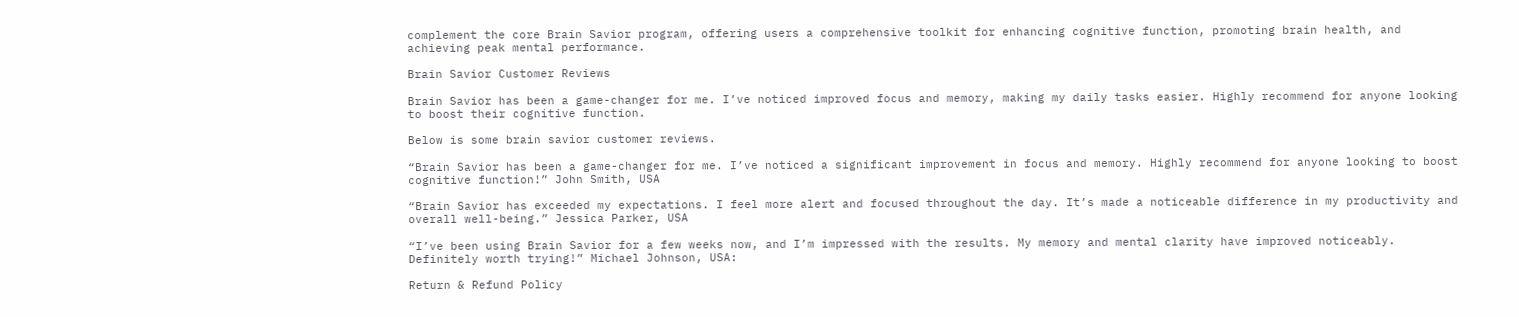complement the core Brain Savior program, offering users a comprehensive toolkit for enhancing cognitive function, promoting brain health, and achieving peak mental performance.

Brain Savior Customer Reviews

Brain Savior has been a game-changer for me. I’ve noticed improved focus and memory, making my daily tasks easier. Highly recommend for anyone looking to boost their cognitive function.

Below is some brain savior customer reviews.

“Brain Savior has been a game-changer for me. I’ve noticed a significant improvement in focus and memory. Highly recommend for anyone looking to boost cognitive function!” John Smith, USA

“Brain Savior has exceeded my expectations. I feel more alert and focused throughout the day. It’s made a noticeable difference in my productivity and overall well-being.” Jessica Parker, USA

“I’ve been using Brain Savior for a few weeks now, and I’m impressed with the results. My memory and mental clarity have improved noticeably. Definitely worth trying!” Michael Johnson, USA:

Return & Refund Policy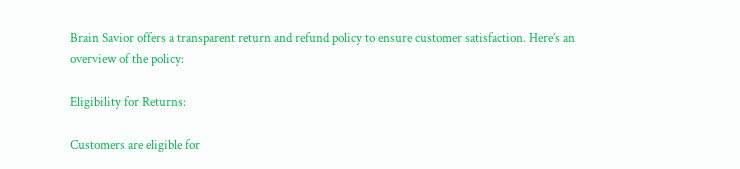Brain Savior offers a transparent return and refund policy to ensure customer satisfaction. Here’s an overview of the policy:

Eligibility for Returns:

Customers are eligible for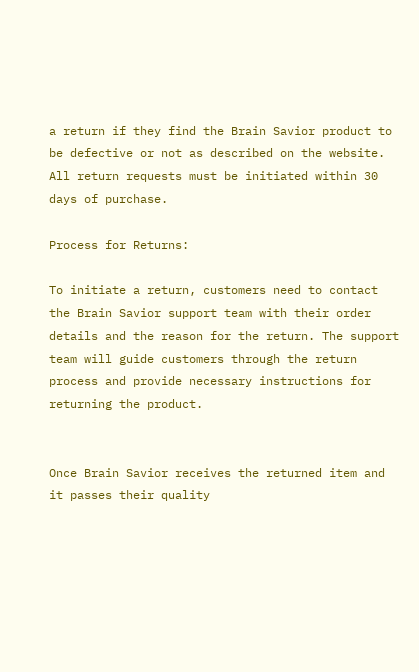a return if they find the Brain Savior product to be defective or not as described on the website. All return requests must be initiated within 30 days of purchase.

Process for Returns:

To initiate a return, customers need to contact the Brain Savior support team with their order details and the reason for the return. The support team will guide customers through the return process and provide necessary instructions for returning the product.


Once Brain Savior receives the returned item and it passes their quality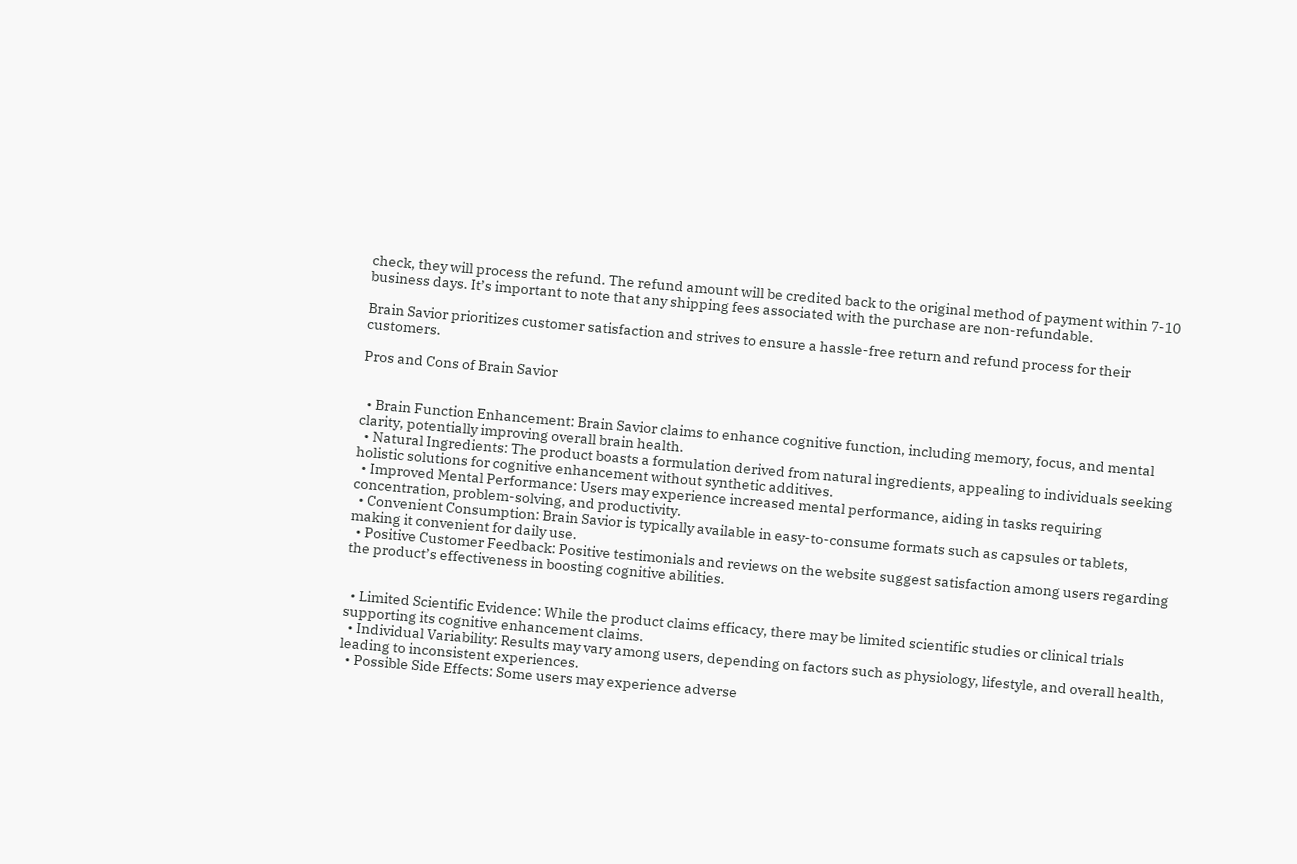check, they will process the refund. The refund amount will be credited back to the original method of payment within 7-10 business days. It’s important to note that any shipping fees associated with the purchase are non-refundable.

Brain Savior prioritizes customer satisfaction and strives to ensure a hassle-free return and refund process for their customers.

Pros and Cons of Brain Savior


  • Brain Function Enhancement: Brain Savior claims to enhance cognitive function, including memory, focus, and mental clarity, potentially improving overall brain health.
  • Natural Ingredients: The product boasts a formulation derived from natural ingredients, appealing to individuals seeking holistic solutions for cognitive enhancement without synthetic additives.
  • Improved Mental Performance: Users may experience increased mental performance, aiding in tasks requiring concentration, problem-solving, and productivity.
  • Convenient Consumption: Brain Savior is typically available in easy-to-consume formats such as capsules or tablets, making it convenient for daily use.
  • Positive Customer Feedback: Positive testimonials and reviews on the website suggest satisfaction among users regarding the product’s effectiveness in boosting cognitive abilities.


  • Limited Scientific Evidence: While the product claims efficacy, there may be limited scientific studies or clinical trials supporting its cognitive enhancement claims.
  • Individual Variability: Results may vary among users, depending on factors such as physiology, lifestyle, and overall health, leading to inconsistent experiences.
  • Possible Side Effects: Some users may experience adverse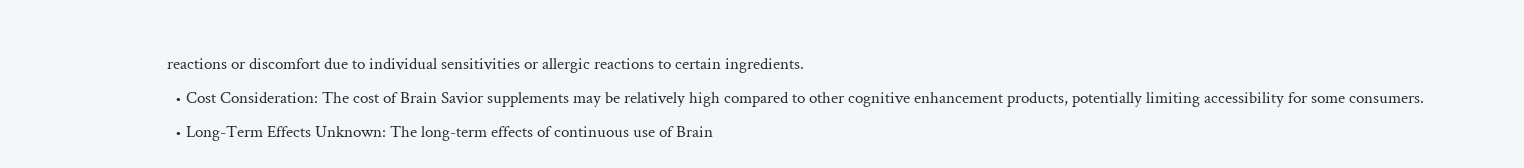reactions or discomfort due to individual sensitivities or allergic reactions to certain ingredients.
  • Cost Consideration: The cost of Brain Savior supplements may be relatively high compared to other cognitive enhancement products, potentially limiting accessibility for some consumers.
  • Long-Term Effects Unknown: The long-term effects of continuous use of Brain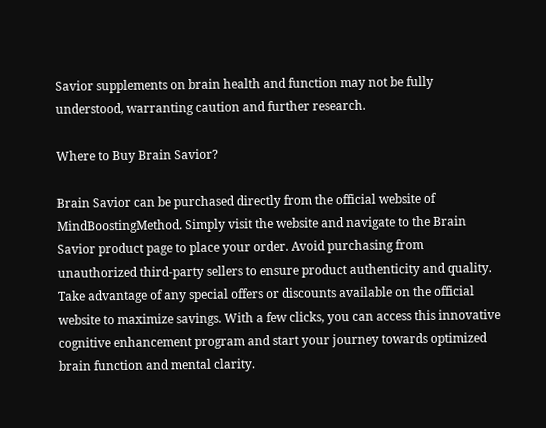Savior supplements on brain health and function may not be fully understood, warranting caution and further research.

Where to Buy Brain Savior?

Brain Savior can be purchased directly from the official website of MindBoostingMethod. Simply visit the website and navigate to the Brain Savior product page to place your order. Avoid purchasing from unauthorized third-party sellers to ensure product authenticity and quality. Take advantage of any special offers or discounts available on the official website to maximize savings. With a few clicks, you can access this innovative cognitive enhancement program and start your journey towards optimized brain function and mental clarity.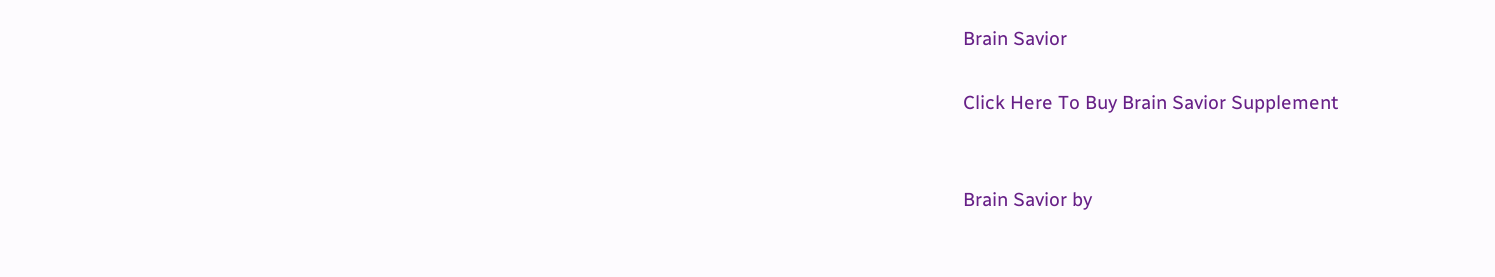Brain Savior

Click Here To Buy Brain Savior Supplement


Brain Savior by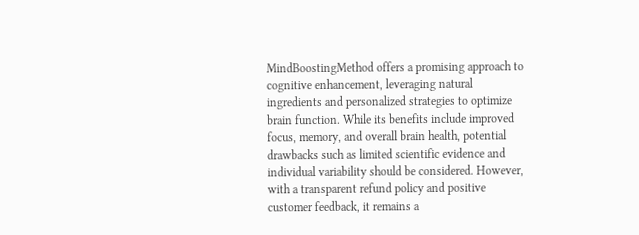MindBoostingMethod offers a promising approach to cognitive enhancement, leveraging natural ingredients and personalized strategies to optimize brain function. While its benefits include improved focus, memory, and overall brain health, potential drawbacks such as limited scientific evidence and individual variability should be considered. However, with a transparent refund policy and positive customer feedback, it remains a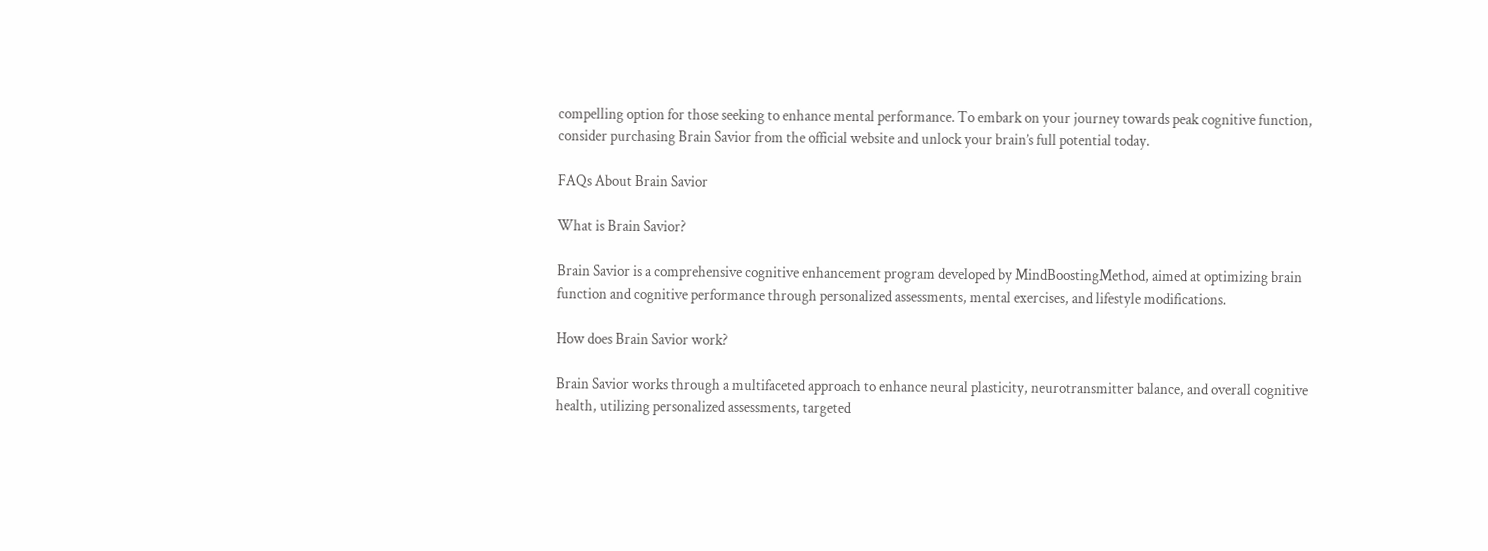compelling option for those seeking to enhance mental performance. To embark on your journey towards peak cognitive function, consider purchasing Brain Savior from the official website and unlock your brain’s full potential today.

FAQs About Brain Savior

What is Brain Savior?

Brain Savior is a comprehensive cognitive enhancement program developed by MindBoostingMethod, aimed at optimizing brain function and cognitive performance through personalized assessments, mental exercises, and lifestyle modifications.

How does Brain Savior work?

Brain Savior works through a multifaceted approach to enhance neural plasticity, neurotransmitter balance, and overall cognitive health, utilizing personalized assessments, targeted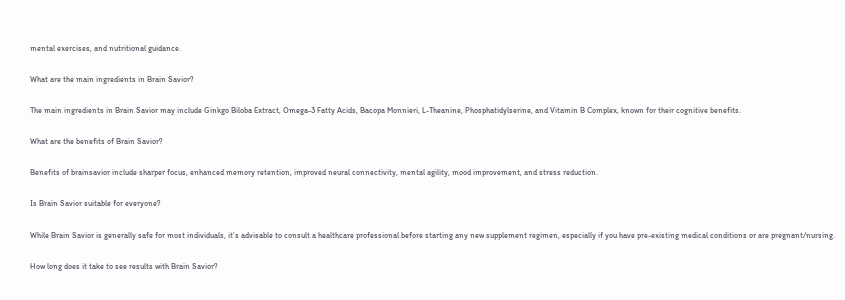mental exercises, and nutritional guidance.

What are the main ingredients in Brain Savior?

The main ingredients in Brain Savior may include Ginkgo Biloba Extract, Omega-3 Fatty Acids, Bacopa Monnieri, L-Theanine, Phosphatidylserine, and Vitamin B Complex, known for their cognitive benefits.

What are the benefits of Brain Savior?

Benefits of brainsavior include sharper focus, enhanced memory retention, improved neural connectivity, mental agility, mood improvement, and stress reduction.

Is Brain Savior suitable for everyone?

While Brain Savior is generally safe for most individuals, it’s advisable to consult a healthcare professional before starting any new supplement regimen, especially if you have pre-existing medical conditions or are pregnant/nursing.

How long does it take to see results with Brain Savior?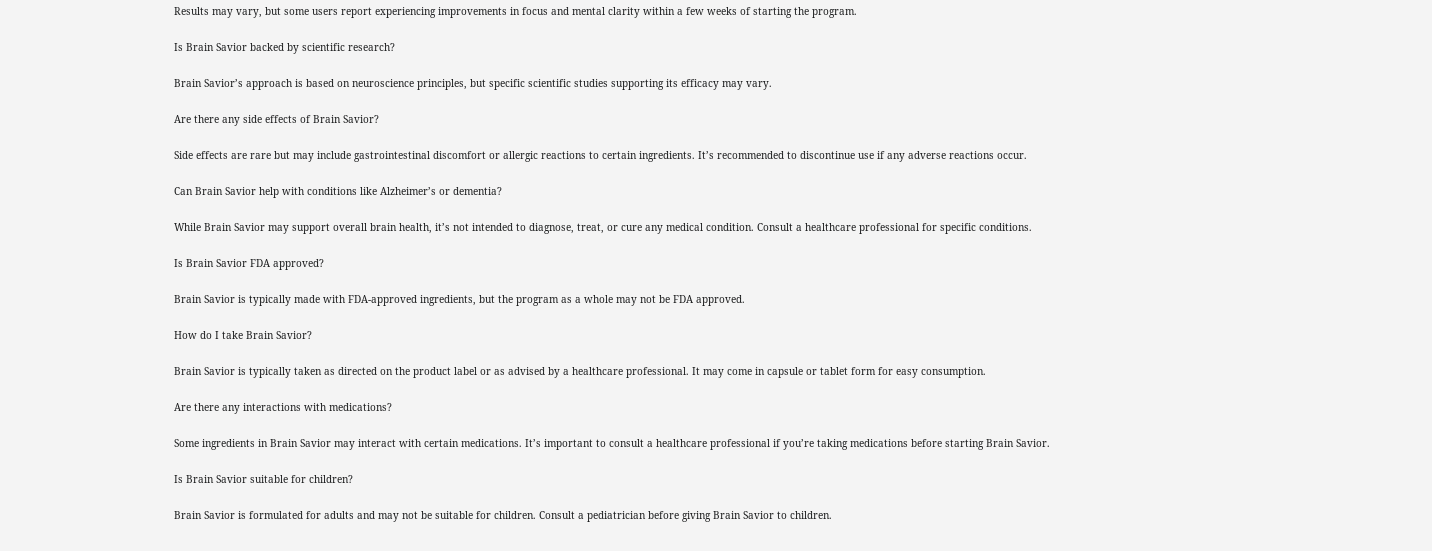Results may vary, but some users report experiencing improvements in focus and mental clarity within a few weeks of starting the program.

Is Brain Savior backed by scientific research?

Brain Savior’s approach is based on neuroscience principles, but specific scientific studies supporting its efficacy may vary.

Are there any side effects of Brain Savior?

Side effects are rare but may include gastrointestinal discomfort or allergic reactions to certain ingredients. It’s recommended to discontinue use if any adverse reactions occur.

Can Brain Savior help with conditions like Alzheimer’s or dementia?

While Brain Savior may support overall brain health, it’s not intended to diagnose, treat, or cure any medical condition. Consult a healthcare professional for specific conditions.

Is Brain Savior FDA approved?

Brain Savior is typically made with FDA-approved ingredients, but the program as a whole may not be FDA approved.

How do I take Brain Savior?

Brain Savior is typically taken as directed on the product label or as advised by a healthcare professional. It may come in capsule or tablet form for easy consumption.

Are there any interactions with medications?

Some ingredients in Brain Savior may interact with certain medications. It’s important to consult a healthcare professional if you’re taking medications before starting Brain Savior.

Is Brain Savior suitable for children?

Brain Savior is formulated for adults and may not be suitable for children. Consult a pediatrician before giving Brain Savior to children.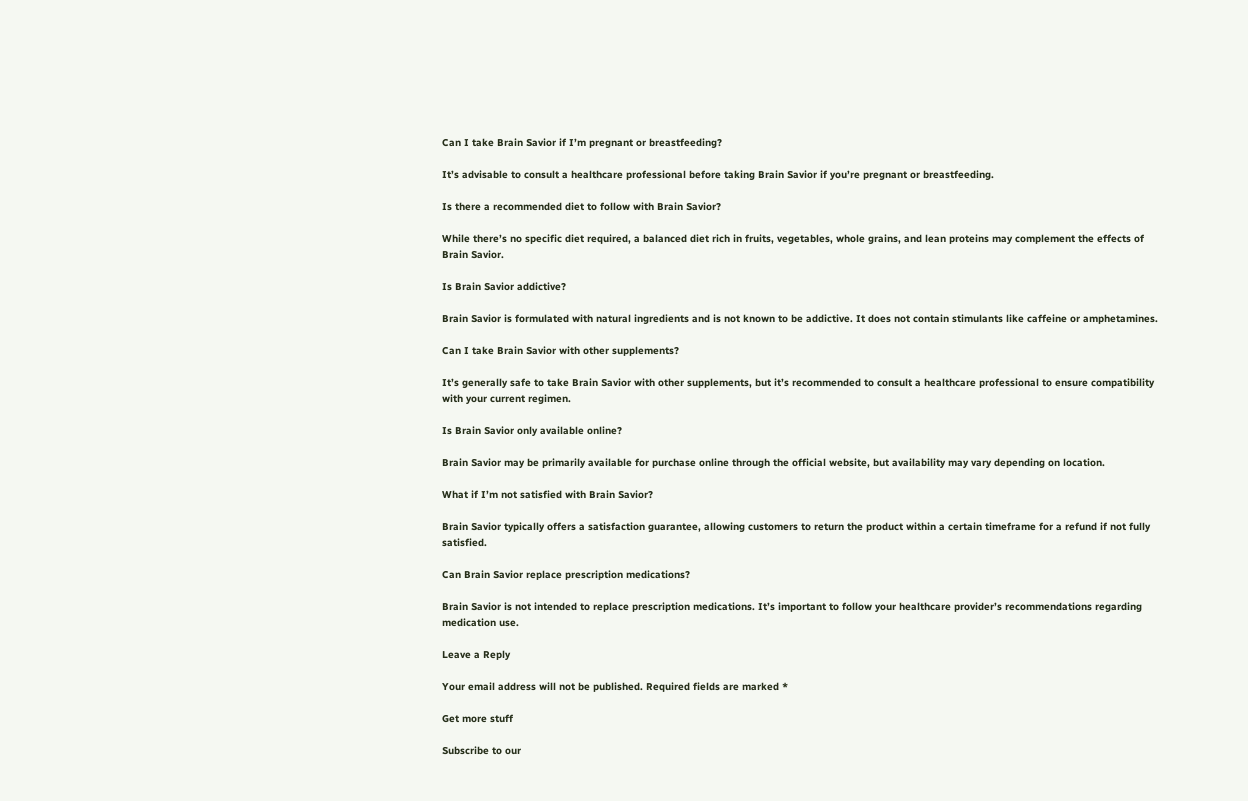Can I take Brain Savior if I’m pregnant or breastfeeding?

It’s advisable to consult a healthcare professional before taking Brain Savior if you’re pregnant or breastfeeding.

Is there a recommended diet to follow with Brain Savior?

While there’s no specific diet required, a balanced diet rich in fruits, vegetables, whole grains, and lean proteins may complement the effects of Brain Savior.

Is Brain Savior addictive?

Brain Savior is formulated with natural ingredients and is not known to be addictive. It does not contain stimulants like caffeine or amphetamines.

Can I take Brain Savior with other supplements?

It’s generally safe to take Brain Savior with other supplements, but it’s recommended to consult a healthcare professional to ensure compatibility with your current regimen.

Is Brain Savior only available online?

Brain Savior may be primarily available for purchase online through the official website, but availability may vary depending on location.

What if I’m not satisfied with Brain Savior?

Brain Savior typically offers a satisfaction guarantee, allowing customers to return the product within a certain timeframe for a refund if not fully satisfied.

Can Brain Savior replace prescription medications?

Brain Savior is not intended to replace prescription medications. It’s important to follow your healthcare provider’s recommendations regarding medication use.

Leave a Reply

Your email address will not be published. Required fields are marked *

Get more stuff

Subscribe to our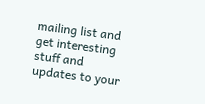mailing list and get interesting stuff and updates to your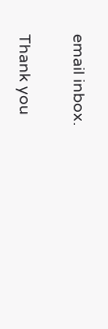email inbox.

Thank you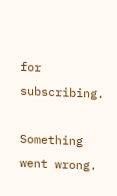for subscribing.

Something went wrong.